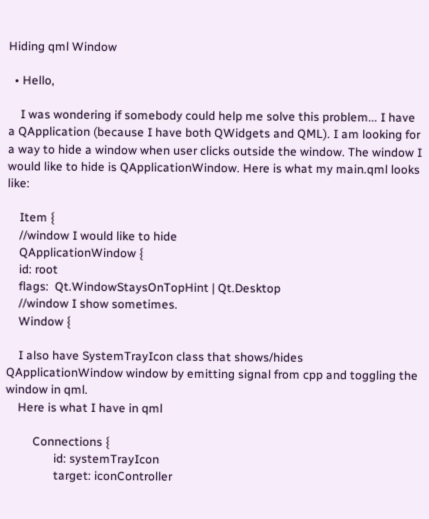Hiding qml Window

  • Hello,

    I was wondering if somebody could help me solve this problem... I have a QApplication (because I have both QWidgets and QML). I am looking for a way to hide a window when user clicks outside the window. The window I would like to hide is QApplicationWindow. Here is what my main.qml looks like:

    Item {
    //window I would like to hide
    QApplicationWindow {
    id: root
    flags:  Qt.WindowStaysOnTopHint | Qt.Desktop
    //window I show sometimes.
    Window {

    I also have SystemTrayIcon class that shows/hides QApplicationWindow window by emitting signal from cpp and toggling the window in qml.
    Here is what I have in qml

         Connections {
                id: systemTrayIcon
                target: iconController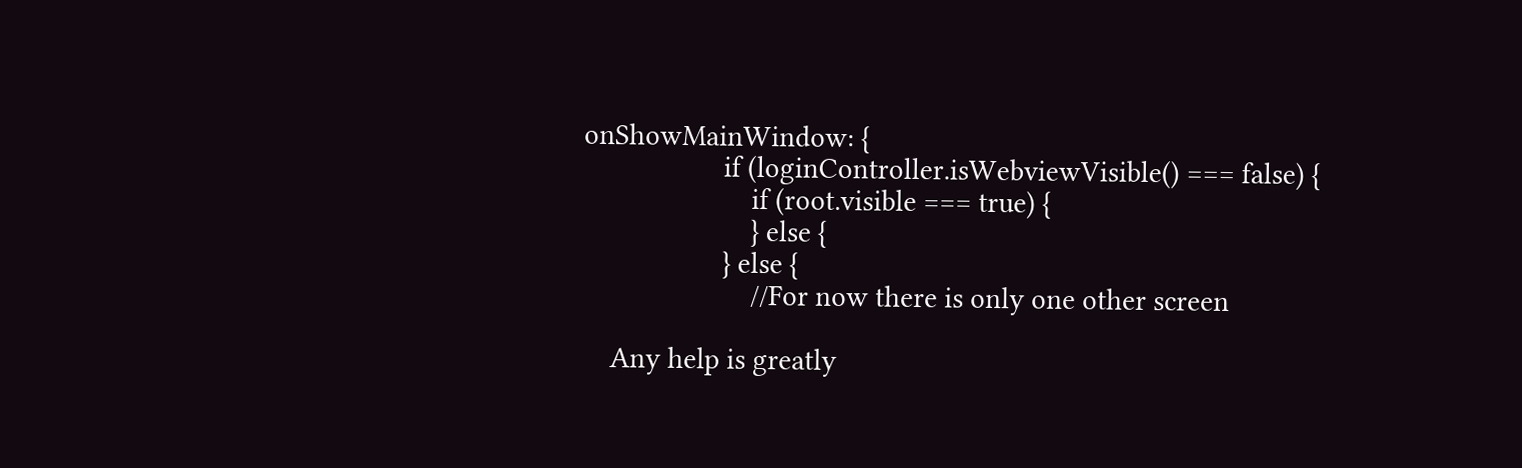onShowMainWindow: {
                    if (loginController.isWebviewVisible() === false) {
                        if (root.visible === true) {
                        } else {
                    } else {
                        //For now there is only one other screen

    Any help is greatly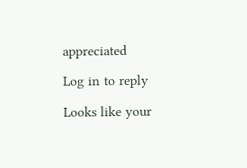appreciated

Log in to reply

Looks like your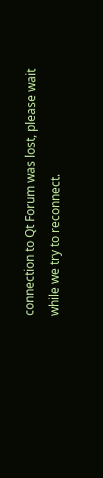connection to Qt Forum was lost, please wait while we try to reconnect.